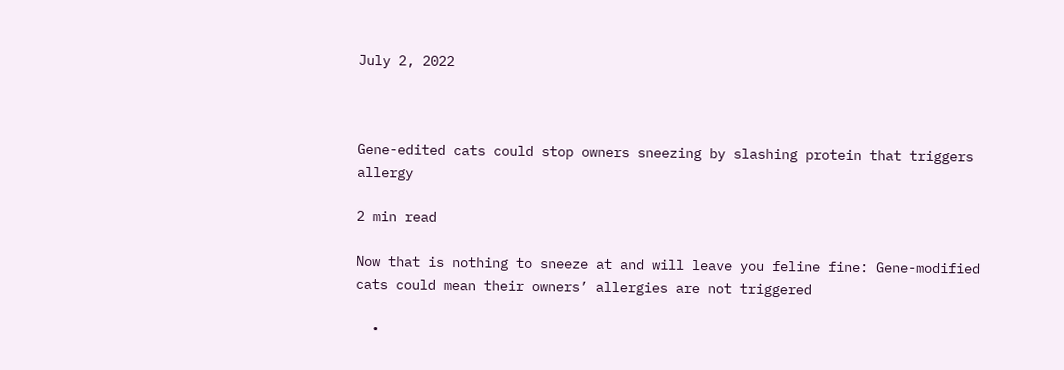July 2, 2022



Gene-edited cats could stop owners sneezing by slashing protein that triggers allergy

2 min read

Now that is nothing to sneeze at and will leave you feline fine: Gene-modified cats could mean their owners’ allergies are not triggered

  •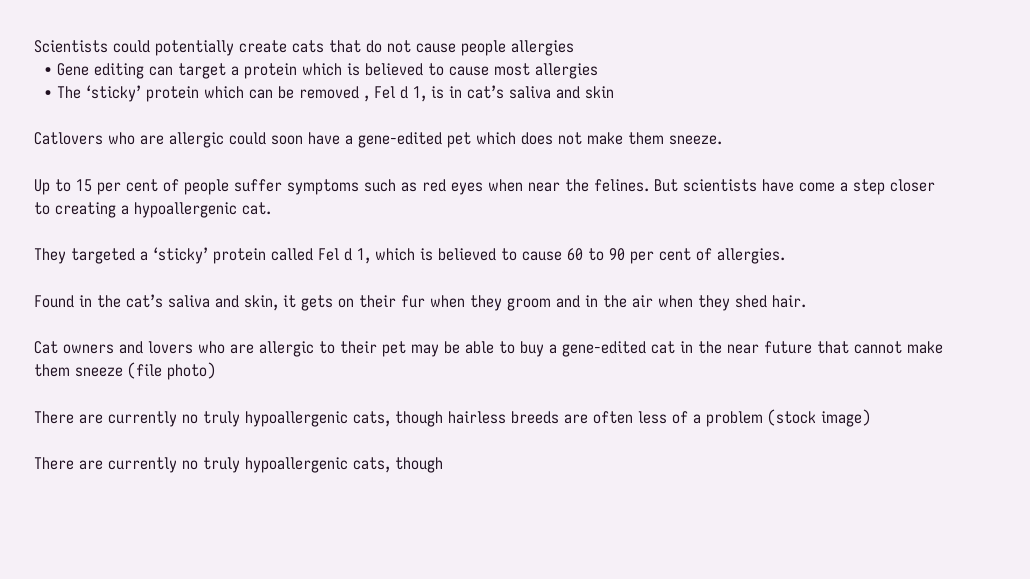Scientists could potentially create cats that do not cause people allergies
  • Gene editing can target a protein which is believed to cause most allergies
  • The ‘sticky’ protein which can be removed , Fel d 1, is in cat’s saliva and skin

Catlovers who are allergic could soon have a gene-edited pet which does not make them sneeze.

Up to 15 per cent of people suffer symptoms such as red eyes when near the felines. But scientists have come a step closer to creating a hypoallergenic cat.

They targeted a ‘sticky’ protein called Fel d 1, which is believed to cause 60 to 90 per cent of allergies.

Found in the cat’s saliva and skin, it gets on their fur when they groom and in the air when they shed hair.

Cat owners and lovers who are allergic to their pet may be able to buy a gene-edited cat in the near future that cannot make them sneeze (file photo)

There are currently no truly hypoallergenic cats, though hairless breeds are often less of a problem (stock image)

There are currently no truly hypoallergenic cats, though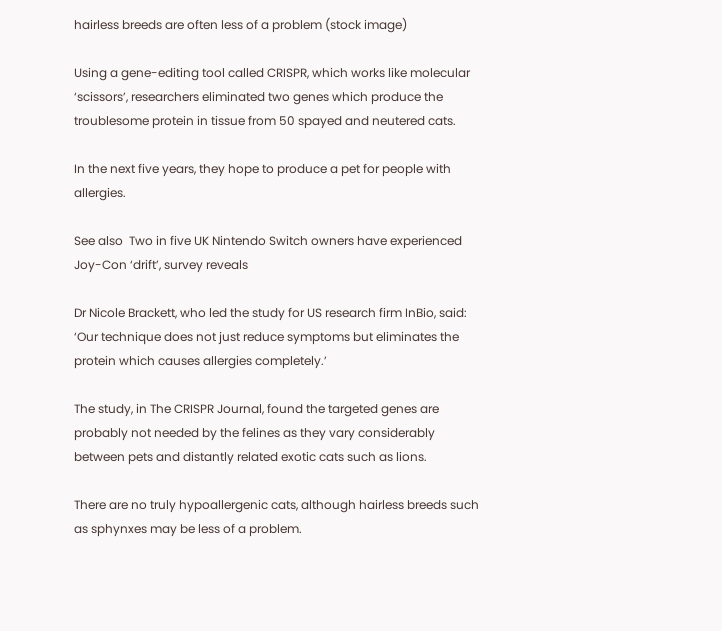hairless breeds are often less of a problem (stock image)

Using a gene-editing tool called CRISPR, which works like molecular ‘scissors’, researchers eliminated two genes which produce the troublesome protein in tissue from 50 spayed and neutered cats.

In the next five years, they hope to produce a pet for people with allergies.

See also  Two in five UK Nintendo Switch owners have experienced Joy-Con ‘drift’, survey reveals

Dr Nicole Brackett, who led the study for US research firm InBio, said: ‘Our technique does not just reduce symptoms but eliminates the protein which causes allergies completely.’

The study, in The CRISPR Journal, found the targeted genes are probably not needed by the felines as they vary considerably between pets and distantly related exotic cats such as lions.

There are no truly hypoallergenic cats, although hairless breeds such as sphynxes may be less of a problem.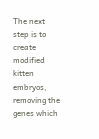The next step is to create modified kitten embryos, removing the genes which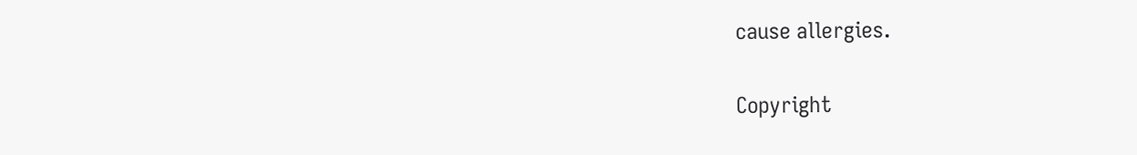cause allergies.

Copyright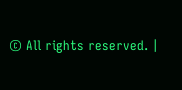© All rights reserved. |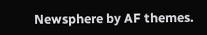Newsphere by AF themes.